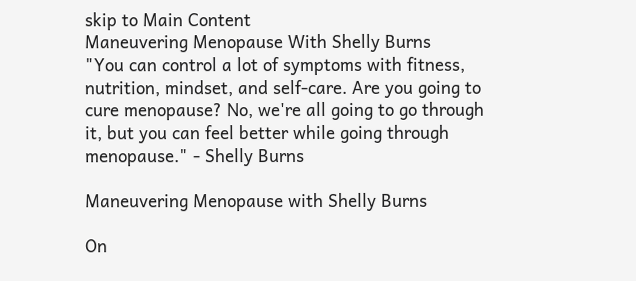skip to Main Content
Maneuvering Menopause With Shelly Burns
"You can control a lot of symptoms with fitness, nutrition, mindset, and self-care. Are you going to cure menopause? No, we're all going to go through it, but you can feel better while going through menopause." - Shelly Burns

Maneuvering Menopause with Shelly Burns

On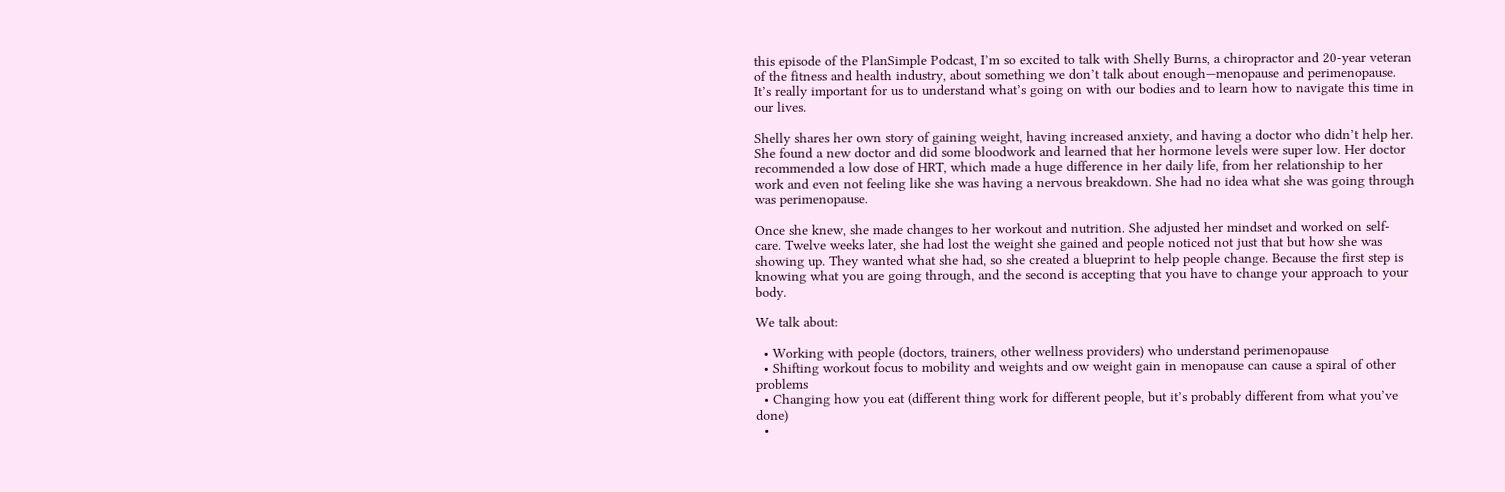this episode of the PlanSimple Podcast, I’m so excited to talk with Shelly Burns, a chiropractor and 20-year veteran of the fitness and health industry, about something we don’t talk about enough—menopause and perimenopause. It’s really important for us to understand what’s going on with our bodies and to learn how to navigate this time in our lives.

Shelly shares her own story of gaining weight, having increased anxiety, and having a doctor who didn’t help her. She found a new doctor and did some bloodwork and learned that her hormone levels were super low. Her doctor recommended a low dose of HRT, which made a huge difference in her daily life, from her relationship to her work and even not feeling like she was having a nervous breakdown. She had no idea what she was going through was perimenopause.

Once she knew, she made changes to her workout and nutrition. She adjusted her mindset and worked on self-care. Twelve weeks later, she had lost the weight she gained and people noticed not just that but how she was showing up. They wanted what she had, so she created a blueprint to help people change. Because the first step is knowing what you are going through, and the second is accepting that you have to change your approach to your body.

We talk about:

  • Working with people (doctors, trainers, other wellness providers) who understand perimenopause
  • Shifting workout focus to mobility and weights and ow weight gain in menopause can cause a spiral of other problems
  • Changing how you eat (different thing work for different people, but it’s probably different from what you’ve done)
  •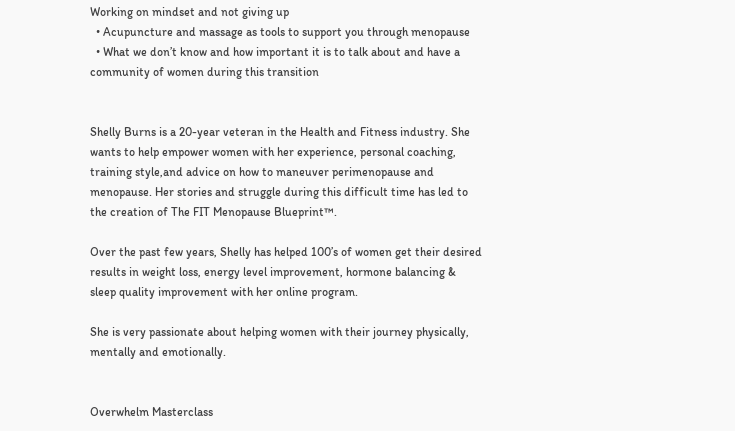Working on mindset and not giving up
  • Acupuncture and massage as tools to support you through menopause
  • What we don’t know and how important it is to talk about and have a community of women during this transition


Shelly Burns is a 20-year veteran in the Health and Fitness industry. She wants to help empower women with her experience, personal coaching, training style,and advice on how to maneuver perimenopause and menopause. Her stories and struggle during this difficult time has led to the creation of The FIT Menopause Blueprint™.

Over the past few years, Shelly has helped 100’s of women get their desired results in weight loss, energy level improvement, hormone balancing & sleep quality improvement with her online program.

She is very passionate about helping women with their journey physically, mentally and emotionally.


Overwhelm Masterclass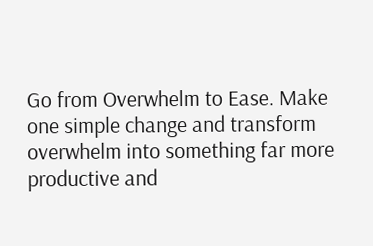Go from Overwhelm to Ease. Make one simple change and transform overwhelm into something far more productive and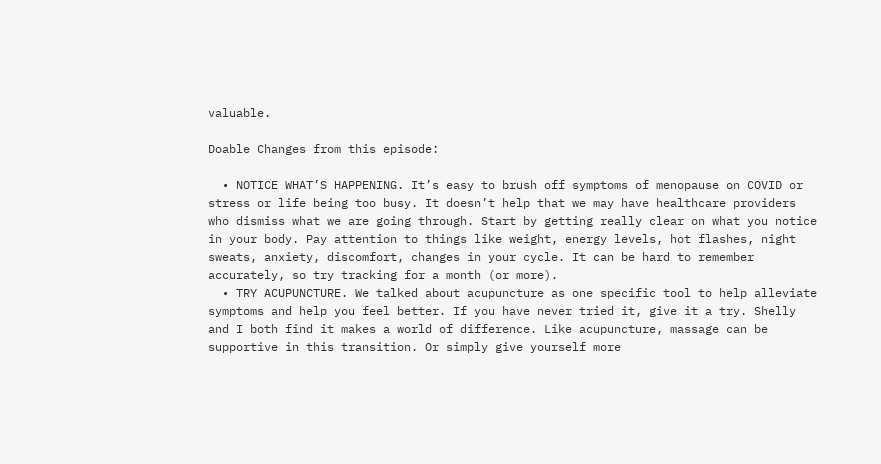valuable.

Doable Changes from this episode:

  • NOTICE WHAT’S HAPPENING. It’s easy to brush off symptoms of menopause on COVID or stress or life being too busy. It doesn’t help that we may have healthcare providers who dismiss what we are going through. Start by getting really clear on what you notice in your body. Pay attention to things like weight, energy levels, hot flashes, night sweats, anxiety, discomfort, changes in your cycle. It can be hard to remember accurately, so try tracking for a month (or more).
  • TRY ACUPUNCTURE. We talked about acupuncture as one specific tool to help alleviate symptoms and help you feel better. If you have never tried it, give it a try. Shelly and I both find it makes a world of difference. Like acupuncture, massage can be supportive in this transition. Or simply give yourself more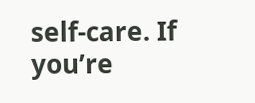self-care. If you’re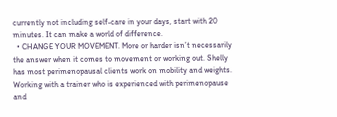currently not including self-care in your days, start with 20 minutes. It can make a world of difference.
  • CHANGE YOUR MOVEMENT. More or harder isn’t necessarily the answer when it comes to movement or working out. Shelly has most perimenopausal clients work on mobility and weights. Working with a trainer who is experienced with perimenopause and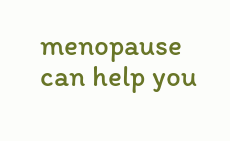menopause can help you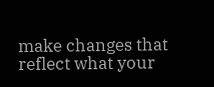make changes that reflect what your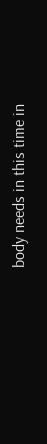body needs in this time in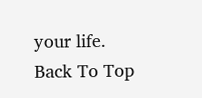your life.
Back To Top